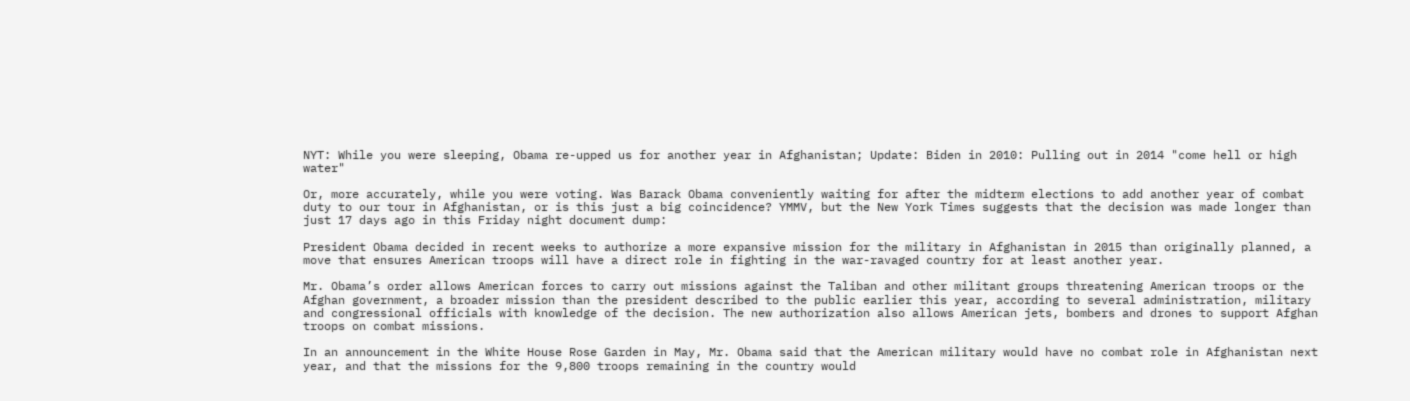NYT: While you were sleeping, Obama re-upped us for another year in Afghanistan; Update: Biden in 2010: Pulling out in 2014 "come hell or high water"

Or, more accurately, while you were voting. Was Barack Obama conveniently waiting for after the midterm elections to add another year of combat duty to our tour in Afghanistan, or is this just a big coincidence? YMMV, but the New York Times suggests that the decision was made longer than just 17 days ago in this Friday night document dump:

President Obama decided in recent weeks to authorize a more expansive mission for the military in Afghanistan in 2015 than originally planned, a move that ensures American troops will have a direct role in fighting in the war-ravaged country for at least another year.

Mr. Obama’s order allows American forces to carry out missions against the Taliban and other militant groups threatening American troops or the Afghan government, a broader mission than the president described to the public earlier this year, according to several administration, military and congressional officials with knowledge of the decision. The new authorization also allows American jets, bombers and drones to support Afghan troops on combat missions.

In an announcement in the White House Rose Garden in May, Mr. Obama said that the American military would have no combat role in Afghanistan next year, and that the missions for the 9,800 troops remaining in the country would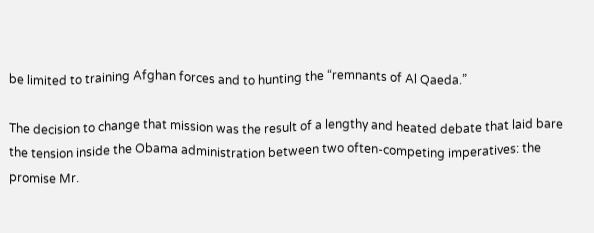be limited to training Afghan forces and to hunting the “remnants of Al Qaeda.”

The decision to change that mission was the result of a lengthy and heated debate that laid bare the tension inside the Obama administration between two often-competing imperatives: the promise Mr.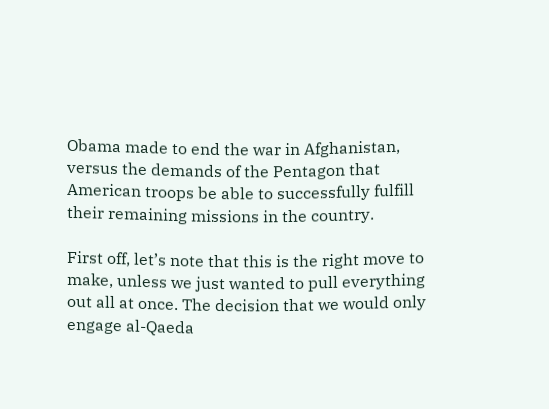Obama made to end the war in Afghanistan, versus the demands of the Pentagon that American troops be able to successfully fulfill their remaining missions in the country.

First off, let’s note that this is the right move to make, unless we just wanted to pull everything out all at once. The decision that we would only engage al-Qaeda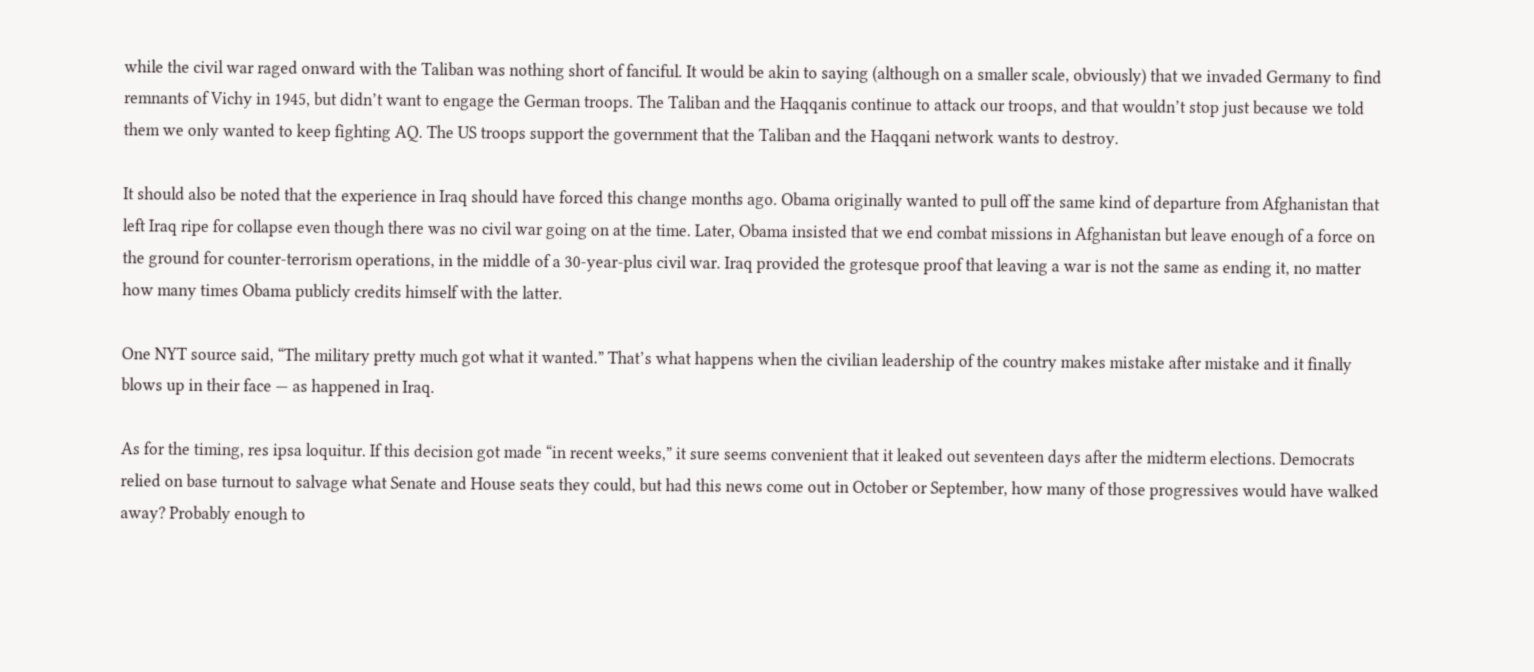while the civil war raged onward with the Taliban was nothing short of fanciful. It would be akin to saying (although on a smaller scale, obviously) that we invaded Germany to find remnants of Vichy in 1945, but didn’t want to engage the German troops. The Taliban and the Haqqanis continue to attack our troops, and that wouldn’t stop just because we told them we only wanted to keep fighting AQ. The US troops support the government that the Taliban and the Haqqani network wants to destroy.

It should also be noted that the experience in Iraq should have forced this change months ago. Obama originally wanted to pull off the same kind of departure from Afghanistan that left Iraq ripe for collapse even though there was no civil war going on at the time. Later, Obama insisted that we end combat missions in Afghanistan but leave enough of a force on the ground for counter-terrorism operations, in the middle of a 30-year-plus civil war. Iraq provided the grotesque proof that leaving a war is not the same as ending it, no matter how many times Obama publicly credits himself with the latter.

One NYT source said, “The military pretty much got what it wanted.” That’s what happens when the civilian leadership of the country makes mistake after mistake and it finally blows up in their face — as happened in Iraq.

As for the timing, res ipsa loquitur. If this decision got made “in recent weeks,” it sure seems convenient that it leaked out seventeen days after the midterm elections. Democrats relied on base turnout to salvage what Senate and House seats they could, but had this news come out in October or September, how many of those progressives would have walked away? Probably enough to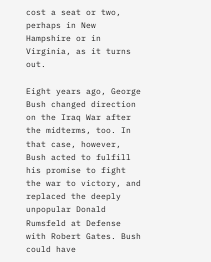cost a seat or two, perhaps in New Hampshire or in Virginia, as it turns out.

Eight years ago, George Bush changed direction on the Iraq War after the midterms, too. In that case, however, Bush acted to fulfill his promise to fight the war to victory, and replaced the deeply unpopular Donald Rumsfeld at Defense with Robert Gates. Bush could have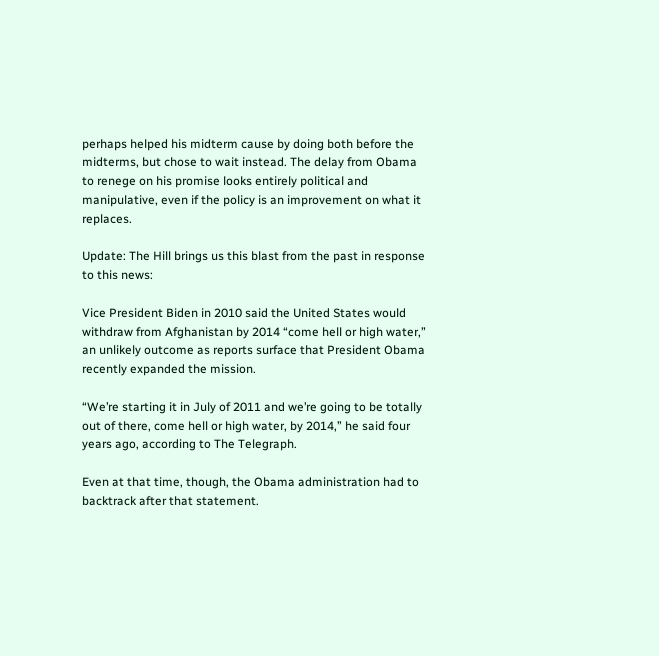perhaps helped his midterm cause by doing both before the midterms, but chose to wait instead. The delay from Obama to renege on his promise looks entirely political and manipulative, even if the policy is an improvement on what it replaces.

Update: The Hill brings us this blast from the past in response to this news:

Vice President Biden in 2010 said the United States would withdraw from Afghanistan by 2014 “come hell or high water,” an unlikely outcome as reports surface that President Obama recently expanded the mission.

“We’re starting it in July of 2011 and we’re going to be totally out of there, come hell or high water, by 2014,” he said four years ago, according to The Telegraph.

Even at that time, though, the Obama administration had to backtrack after that statement.